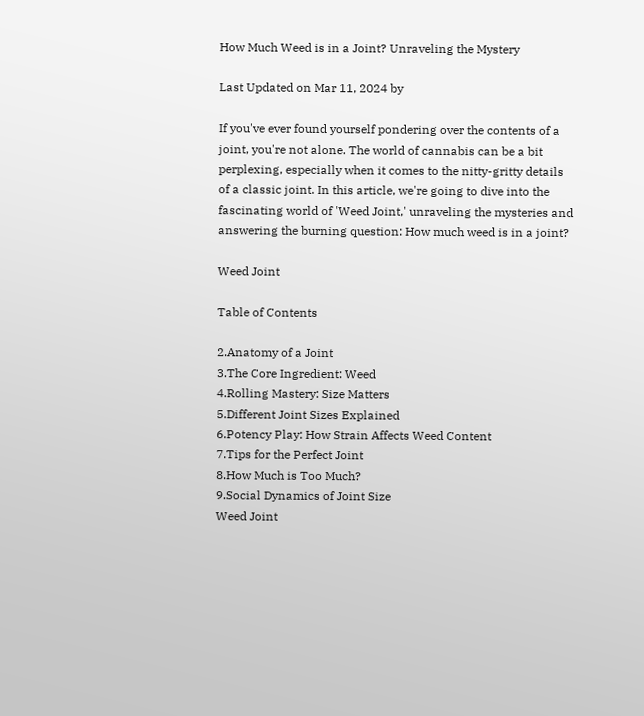How Much Weed is in a Joint? Unraveling the Mystery

Last Updated on Mar 11, 2024 by

If you've ever found yourself pondering over the contents of a joint, you're not alone. The world of cannabis can be a bit perplexing, especially when it comes to the nitty-gritty details of a classic joint. In this article, we're going to dive into the fascinating world of 'Weed Joint,' unraveling the mysteries and answering the burning question: How much weed is in a joint?

Weed Joint

Table of Contents

2.Anatomy of a Joint
3.The Core Ingredient: Weed
4.Rolling Mastery: Size Matters
5.Different Joint Sizes Explained
6.Potency Play: How Strain Affects Weed Content
7.Tips for the Perfect Joint
8.How Much is Too Much?
9.Social Dynamics of Joint Size
Weed Joint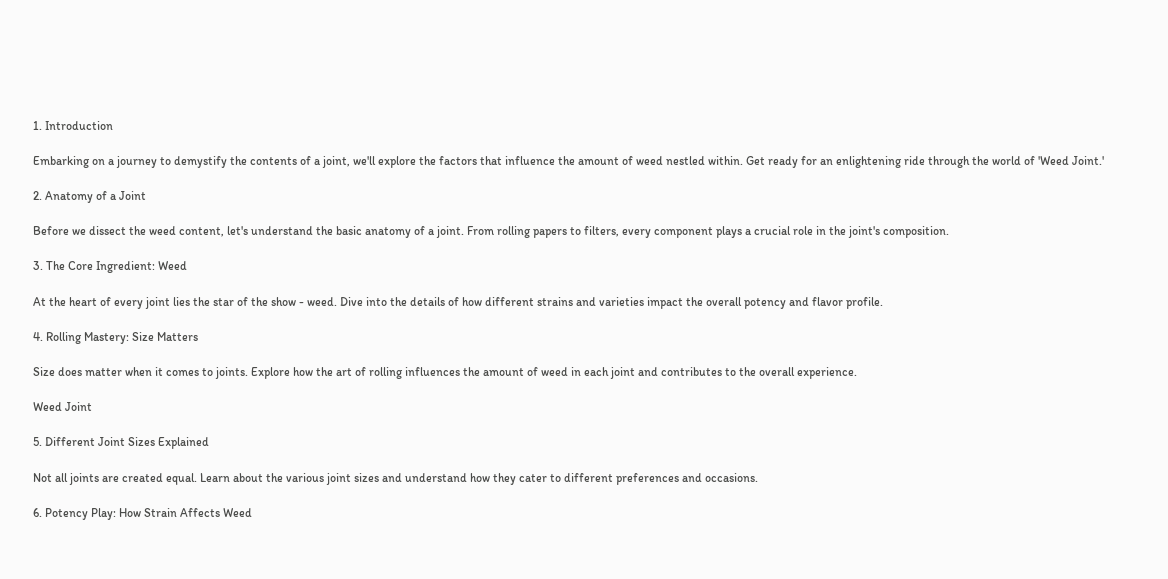1. Introduction

Embarking on a journey to demystify the contents of a joint, we'll explore the factors that influence the amount of weed nestled within. Get ready for an enlightening ride through the world of 'Weed Joint.'

2. Anatomy of a Joint

Before we dissect the weed content, let's understand the basic anatomy of a joint. From rolling papers to filters, every component plays a crucial role in the joint's composition.

3. The Core Ingredient: Weed

At the heart of every joint lies the star of the show - weed. Dive into the details of how different strains and varieties impact the overall potency and flavor profile.

4. Rolling Mastery: Size Matters

Size does matter when it comes to joints. Explore how the art of rolling influences the amount of weed in each joint and contributes to the overall experience.

Weed Joint

5. Different Joint Sizes Explained

Not all joints are created equal. Learn about the various joint sizes and understand how they cater to different preferences and occasions.

6. Potency Play: How Strain Affects Weed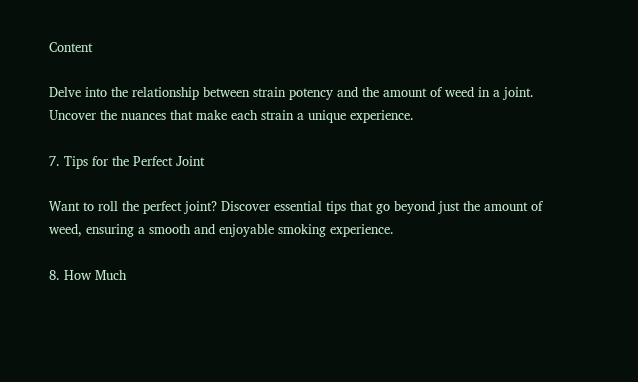Content

Delve into the relationship between strain potency and the amount of weed in a joint. Uncover the nuances that make each strain a unique experience.

7. Tips for the Perfect Joint

Want to roll the perfect joint? Discover essential tips that go beyond just the amount of weed, ensuring a smooth and enjoyable smoking experience.

8. How Much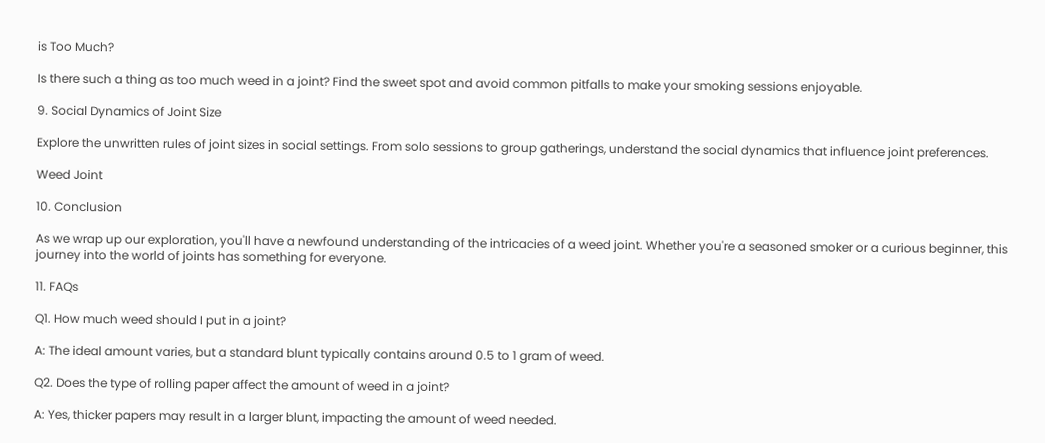is Too Much?

Is there such a thing as too much weed in a joint? Find the sweet spot and avoid common pitfalls to make your smoking sessions enjoyable.

9. Social Dynamics of Joint Size

Explore the unwritten rules of joint sizes in social settings. From solo sessions to group gatherings, understand the social dynamics that influence joint preferences.

Weed Joint

10. Conclusion

As we wrap up our exploration, you'll have a newfound understanding of the intricacies of a weed joint. Whether you're a seasoned smoker or a curious beginner, this journey into the world of joints has something for everyone.

11. FAQs

Q1. How much weed should I put in a joint?

A: The ideal amount varies, but a standard blunt typically contains around 0.5 to 1 gram of weed.

Q2. Does the type of rolling paper affect the amount of weed in a joint?

A: Yes, thicker papers may result in a larger blunt, impacting the amount of weed needed.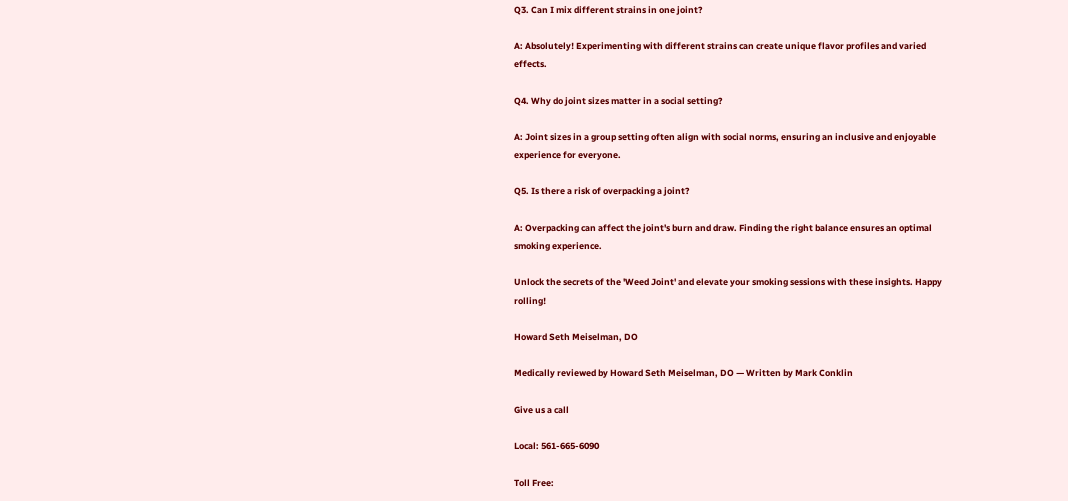Q3. Can I mix different strains in one joint?

A: Absolutely! Experimenting with different strains can create unique flavor profiles and varied effects.

Q4. Why do joint sizes matter in a social setting?

A: Joint sizes in a group setting often align with social norms, ensuring an inclusive and enjoyable experience for everyone.

Q5. Is there a risk of overpacking a joint?

A: Overpacking can affect the joint's burn and draw. Finding the right balance ensures an optimal smoking experience.

Unlock the secrets of the 'Weed Joint' and elevate your smoking sessions with these insights. Happy rolling!

Howard Seth Meiselman, DO

Medically reviewed by Howard Seth Meiselman, DO — Written by Mark Conklin

Give us a call

Local: 561-665-6090

Toll Free: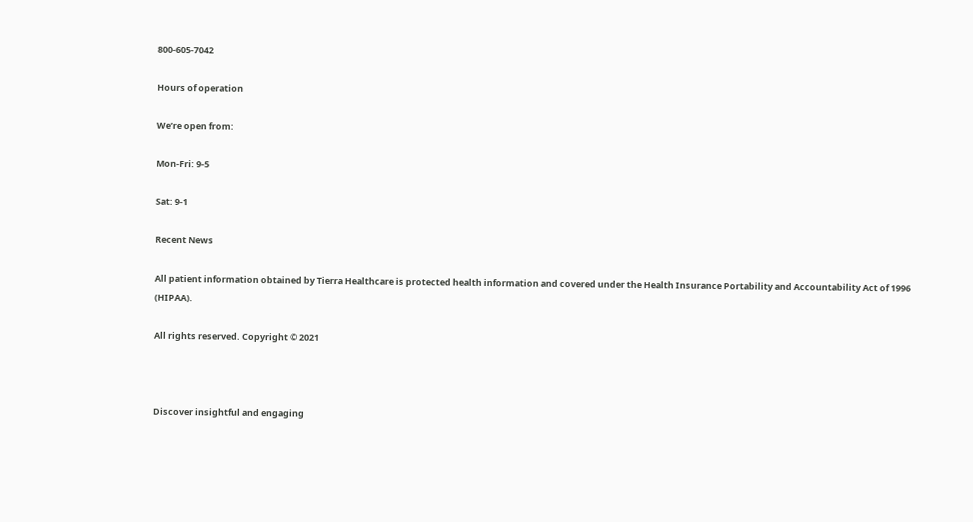800-605-7042

Hours of operation

We’re open from:

Mon-Fri: 9-5

Sat: 9-1

Recent News

All patient information obtained by Tierra Healthcare is protected health information and covered under the Health Insurance Portability and Accountability Act of 1996 (HIPAA).

All rights reserved. Copyright © 2021



Discover insightful and engaging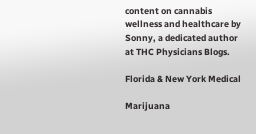content on cannabis wellness and healthcare by Sonny, a dedicated author at THC Physicians Blogs.

Florida & New York Medical

Marijuana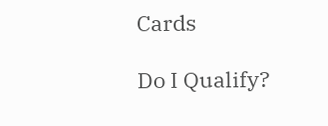Cards

Do I Qualify?